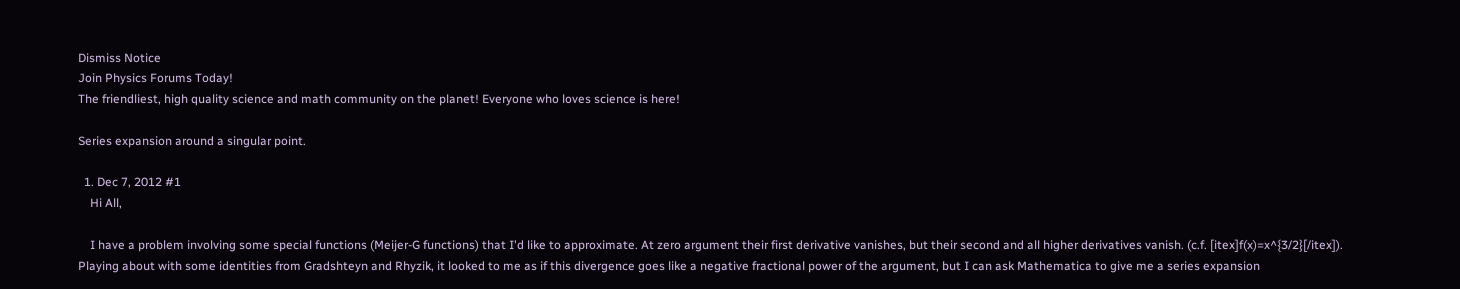Dismiss Notice
Join Physics Forums Today!
The friendliest, high quality science and math community on the planet! Everyone who loves science is here!

Series expansion around a singular point.

  1. Dec 7, 2012 #1
    Hi All,

    I have a problem involving some special functions (Meijer-G functions) that I'd like to approximate. At zero argument their first derivative vanishes, but their second and all higher derivatives vanish. (c.f. [itex]f(x)=x^{3/2}[/itex]). Playing about with some identities from Gradshteyn and Rhyzik, it looked to me as if this divergence goes like a negative fractional power of the argument, but I can ask Mathematica to give me a series expansion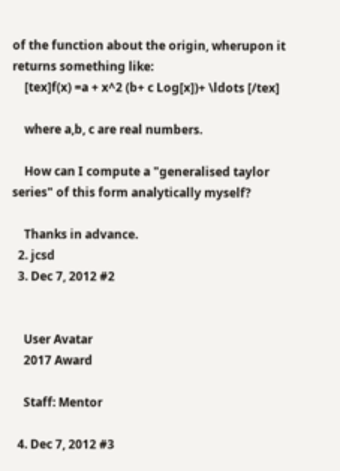of the function about the origin, wherupon it returns something like:
    [tex]f(x) =a + x^2 (b+ c Log[x])+ \ldots [/tex]

    where a,b, c are real numbers.

    How can I compute a "generalised taylor series" of this form analytically myself?

    Thanks in advance.
  2. jcsd
  3. Dec 7, 2012 #2


    User Avatar
    2017 Award

    Staff: Mentor

  4. Dec 7, 2012 #3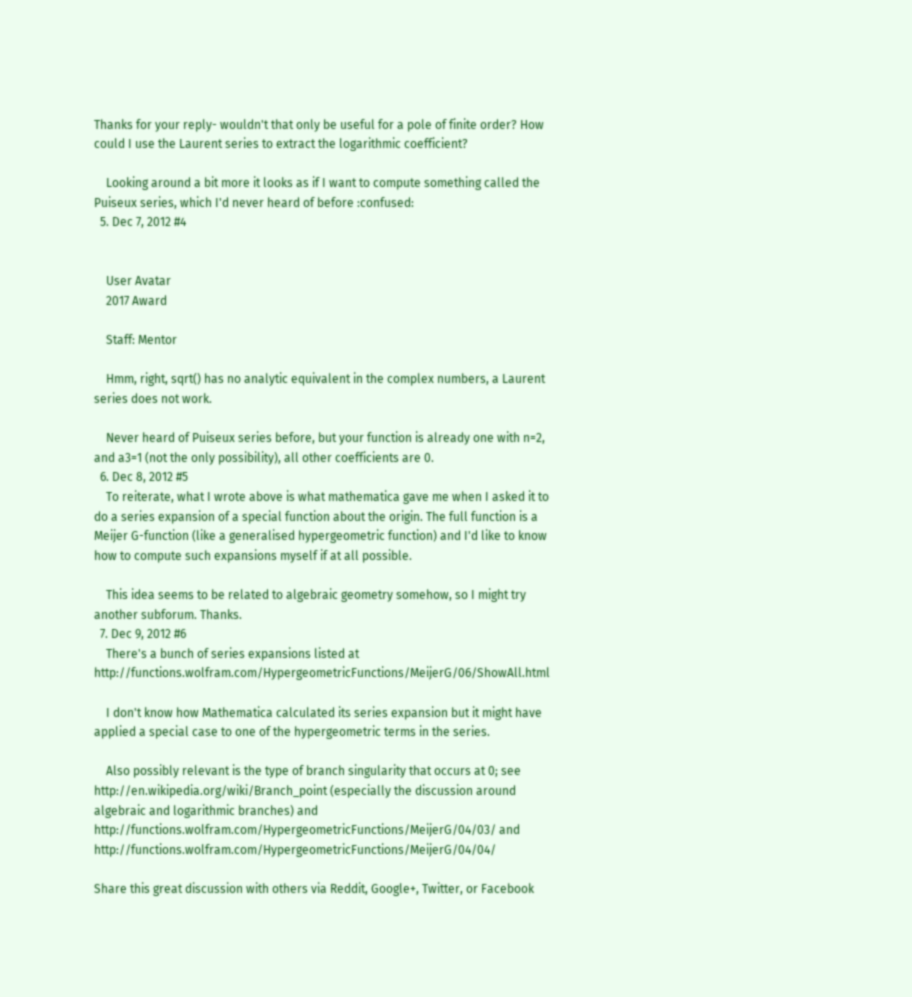Thanks for your reply- wouldn't that only be useful for a pole of finite order? How could I use the Laurent series to extract the logarithmic coefficient?

    Looking around a bit more it looks as if I want to compute something called the Puiseux series, which I'd never heard of before :confused:
  5. Dec 7, 2012 #4


    User Avatar
    2017 Award

    Staff: Mentor

    Hmm, right, sqrt() has no analytic equivalent in the complex numbers, a Laurent series does not work.

    Never heard of Puiseux series before, but your function is already one with n=2, and a3=1 (not the only possibility), all other coefficients are 0.
  6. Dec 8, 2012 #5
    To reiterate, what I wrote above is what mathematica gave me when I asked it to do a series expansion of a special function about the origin. The full function is a Meijer G-function (like a generalised hypergeometric function) and I'd like to know how to compute such expansions myself if at all possible.

    This idea seems to be related to algebraic geometry somehow, so I might try another subforum. Thanks.
  7. Dec 9, 2012 #6
    There's a bunch of series expansions listed at http://functions.wolfram.com/HypergeometricFunctions/MeijerG/06/ShowAll.html

    I don't know how Mathematica calculated its series expansion but it might have applied a special case to one of the hypergeometric terms in the series.

    Also possibly relevant is the type of branch singularity that occurs at 0; see http://en.wikipedia.org/wiki/Branch_point (especially the discussion around algebraic and logarithmic branches) and http://functions.wolfram.com/HypergeometricFunctions/MeijerG/04/03/ and http://functions.wolfram.com/HypergeometricFunctions/MeijerG/04/04/

Share this great discussion with others via Reddit, Google+, Twitter, or Facebook